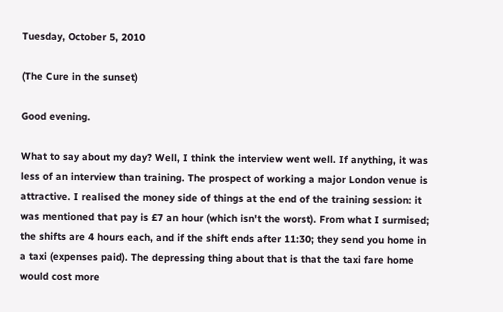Tuesday, October 5, 2010

(The Cure in the sunset)

Good evening.

What to say about my day? Well, I think the interview went well. If anything, it was less of an interview than training. The prospect of working a major London venue is attractive. I realised the money side of things at the end of the training session: it was mentioned that pay is £7 an hour (which isn't the worst). From what I surmised; the shifts are 4 hours each, and if the shift ends after 11:30; they send you home in a taxi (expenses paid). The depressing thing about that is that the taxi fare home would cost more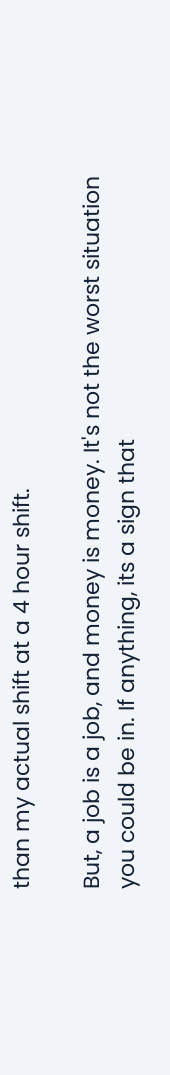than my actual shift at a 4 hour shift.

But, a job is a job, and money is money. It's not the worst situation you could be in. If anything, its a sign that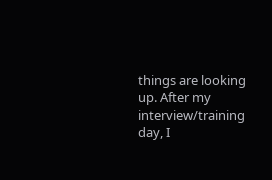things are looking up. After my interview/training day, I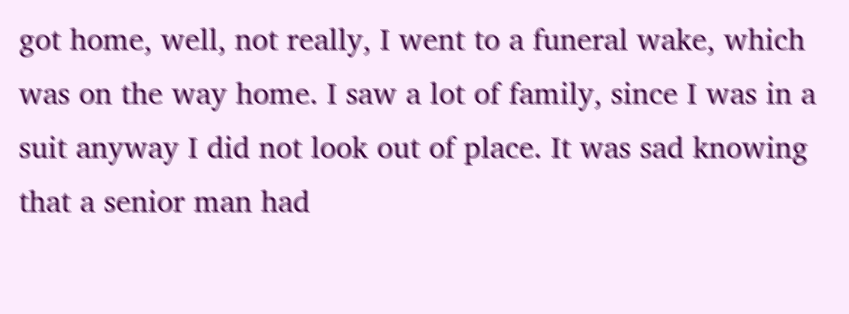got home, well, not really, I went to a funeral wake, which was on the way home. I saw a lot of family, since I was in a suit anyway I did not look out of place. It was sad knowing that a senior man had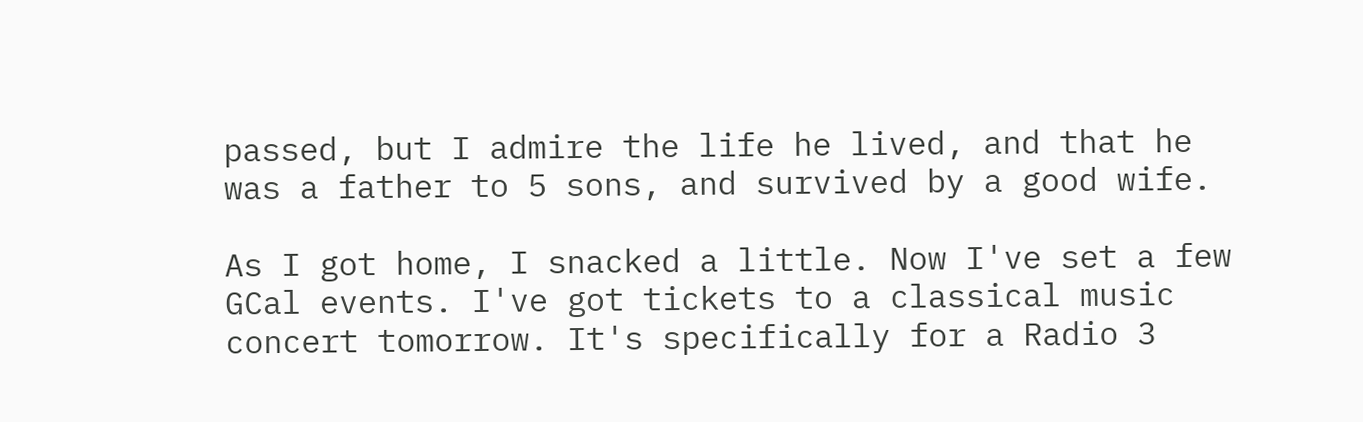passed, but I admire the life he lived, and that he was a father to 5 sons, and survived by a good wife.

As I got home, I snacked a little. Now I've set a few GCal events. I've got tickets to a classical music concert tomorrow. It's specifically for a Radio 3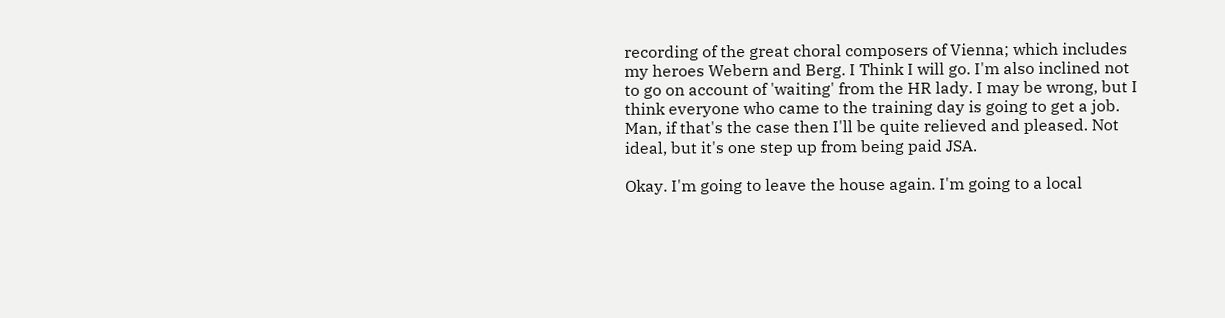recording of the great choral composers of Vienna; which includes my heroes Webern and Berg. I Think I will go. I'm also inclined not to go on account of 'waiting' from the HR lady. I may be wrong, but I think everyone who came to the training day is going to get a job. Man, if that's the case then I'll be quite relieved and pleased. Not ideal, but it's one step up from being paid JSA.

Okay. I'm going to leave the house again. I'm going to a local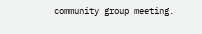community group meeting.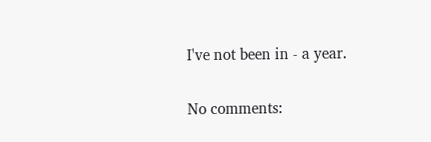I've not been in - a year.

No comments: